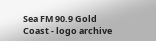Sea FM 90.9 Gold Coast - logo archive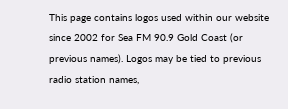This page contains logos used within our website since 2002 for Sea FM 90.9 Gold Coast (or previous names). Logos may be tied to previous radio station names,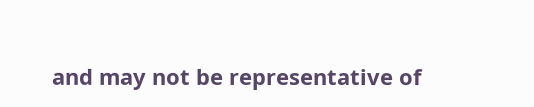and may not be representative of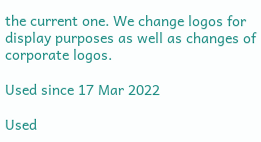the current one. We change logos for display purposes as well as changes of corporate logos.

Used since 17 Mar 2022

Used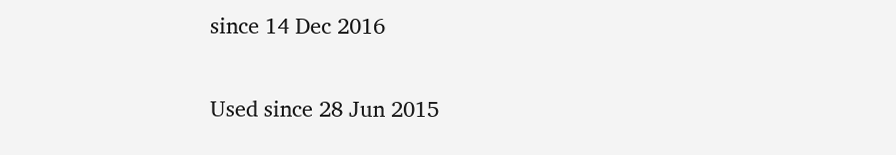since 14 Dec 2016

Used since 28 Jun 2015